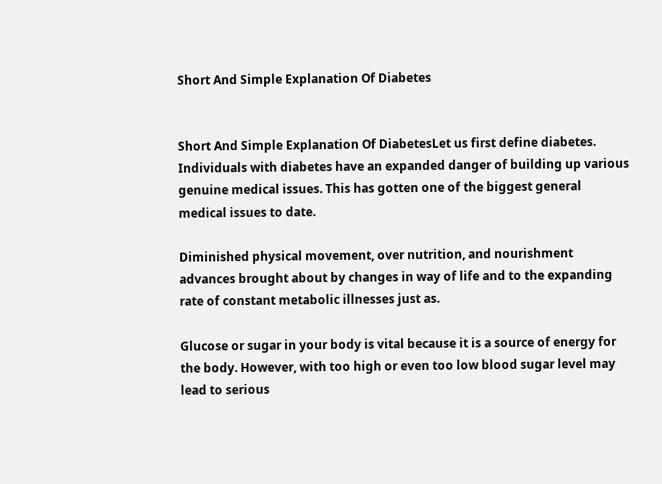Short And Simple Explanation Of Diabetes


Short And Simple Explanation Of DiabetesLet us first define diabetes. Individuals with diabetes have an expanded danger of building up various genuine medical issues. This has gotten one of the biggest general medical issues to date.

Diminished physical movement, over nutrition, and nourishment advances brought about by changes in way of life and to the expanding rate of constant metabolic illnesses just as.

Glucose or sugar in your body is vital because it is a source of energy for the body. However, with too high or even too low blood sugar level may lead to serious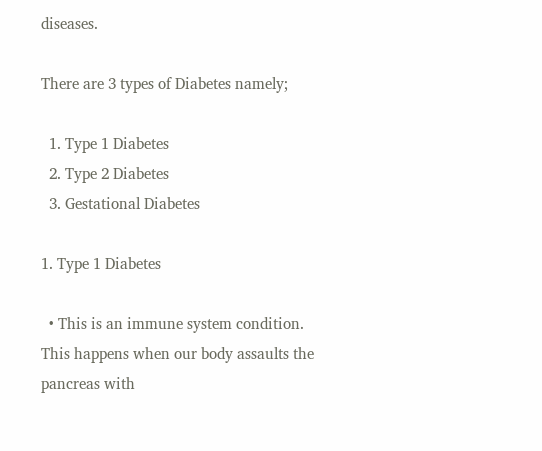diseases.

There are 3 types of Diabetes namely;

  1. Type 1 Diabetes
  2. Type 2 Diabetes
  3. Gestational Diabetes

1. Type 1 Diabetes

  • This is an immune system condition. This happens when our body assaults the pancreas with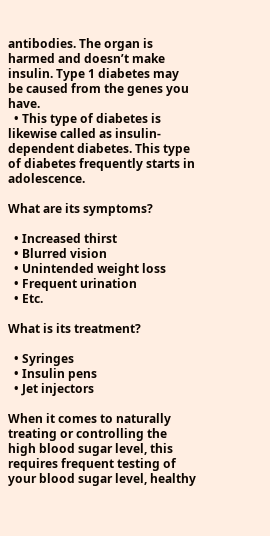antibodies. The organ is harmed and doesn’t make insulin. Type 1 diabetes may be caused from the genes you have.
  • This type of diabetes is likewise called as insulin-dependent diabetes. This type of diabetes frequently starts in adolescence.

What are its symptoms?

  • Increased thirst
  • Blurred vision
  • Unintended weight loss
  • Frequent urination
  • Etc.

What is its treatment?

  • Syringes
  • Insulin pens
  • Jet injectors

When it comes to naturally treating or controlling the high blood sugar level, this requires frequent testing of your blood sugar level, healthy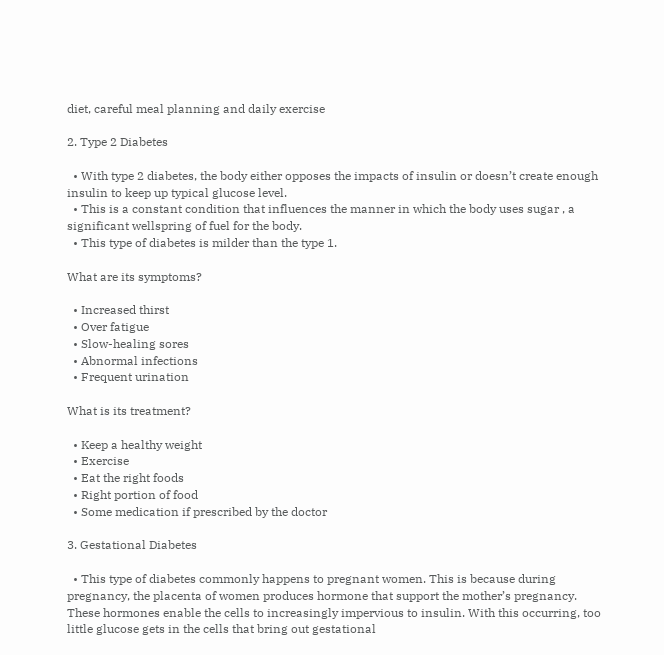diet, careful meal planning and daily exercise

2. Type 2 Diabetes

  • With type 2 diabetes, the body either opposes the impacts of insulin or doesn’t create enough insulin to keep up typical glucose level.
  • This is a constant condition that influences the manner in which the body uses sugar , a significant wellspring of fuel for the body.
  • This type of diabetes is milder than the type 1.

What are its symptoms?

  • Increased thirst
  • Over fatigue
  • Slow-healing sores
  • Abnormal infections
  • Frequent urination

What is its treatment?

  • Keep a healthy weight
  • Exercise
  • Eat the right foods
  • Right portion of food
  • Some medication if prescribed by the doctor

3. Gestational Diabetes

  • This type of diabetes commonly happens to pregnant women. This is because during pregnancy, the placenta of women produces hormone that support the mother’s pregnancy. These hormones enable the cells to increasingly impervious to insulin. With this occurring, too little glucose gets in the cells that bring out gestational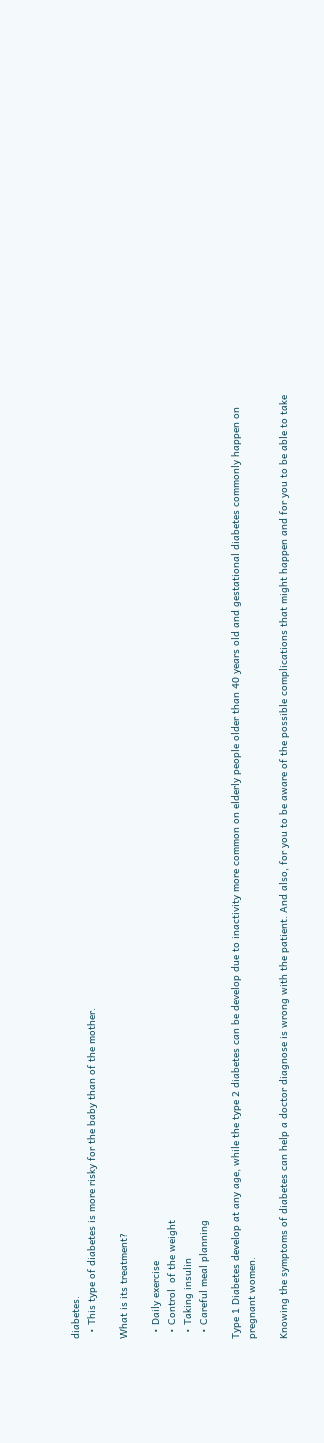diabetes.
  • This type of diabetes is more risky for the baby than of the mother.

What is its treatment?

  • Daily exercise
  • Control  of the weight
  • Taking insulin
  • Careful meal planning

Type 1 Diabetes develop at any age, while the type 2 diabetes can be develop due to inactivity more common on elderly people older than 40 years old and gestational diabetes commonly happen on pregnant women.

Knowing the symptoms of diabetes can help a doctor diagnose is wrong with the patient. And also, for you to be aware of the possible complications that might happen and for you to be able to take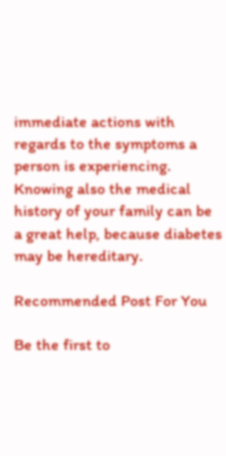immediate actions with regards to the symptoms a person is experiencing. Knowing also the medical history of your family can be a great help, because diabetes may be hereditary.

Recommended Post For You

Be the first to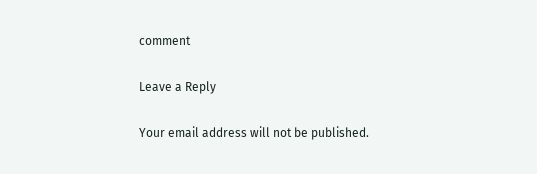comment

Leave a Reply

Your email address will not be published.